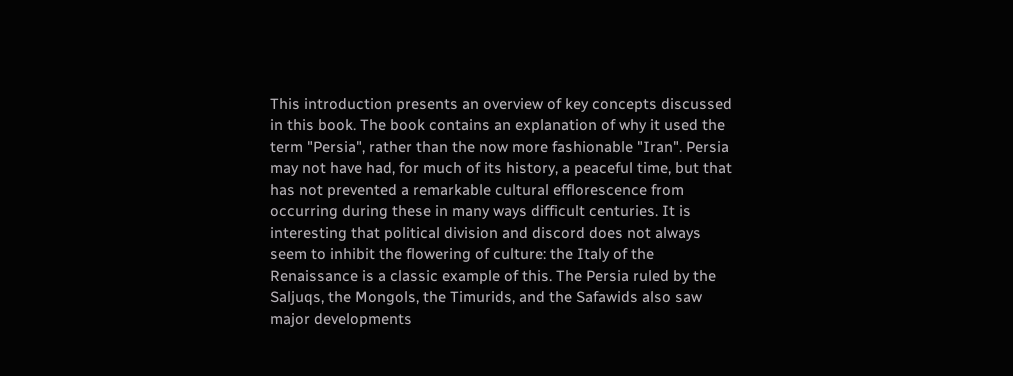This introduction presents an overview of key concepts discussed in this book. The book contains an explanation of why it used the term "Persia", rather than the now more fashionable "Iran". Persia may not have had, for much of its history, a peaceful time, but that has not prevented a remarkable cultural efflorescence from occurring during these in many ways difficult centuries. It is interesting that political division and discord does not always seem to inhibit the flowering of culture: the Italy of the Renaissance is a classic example of this. The Persia ruled by the Saljuqs, the Mongols, the Timurids, and the Safawids also saw major developments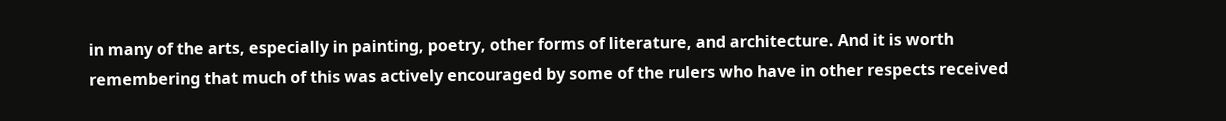in many of the arts, especially in painting, poetry, other forms of literature, and architecture. And it is worth remembering that much of this was actively encouraged by some of the rulers who have in other respects received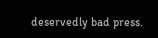deservedly bad press.